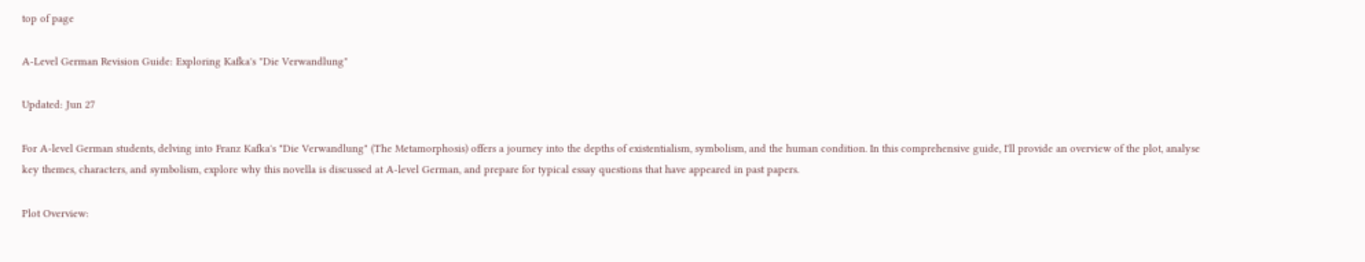top of page

A-Level German Revision Guide: Exploring Kafka's "Die Verwandlung"

Updated: Jun 27

For A-level German students, delving into Franz Kafka's "Die Verwandlung" (The Metamorphosis) offers a journey into the depths of existentialism, symbolism, and the human condition. In this comprehensive guide, I'll provide an overview of the plot, analyse key themes, characters, and symbolism, explore why this novella is discussed at A-level German, and prepare for typical essay questions that have appeared in past papers.

Plot Overview: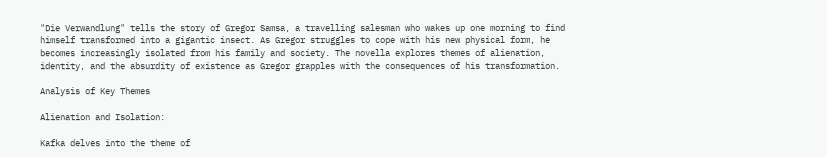"Die Verwandlung" tells the story of Gregor Samsa, a travelling salesman who wakes up one morning to find himself transformed into a gigantic insect. As Gregor struggles to cope with his new physical form, he becomes increasingly isolated from his family and society. The novella explores themes of alienation, identity, and the absurdity of existence as Gregor grapples with the consequences of his transformation.

Analysis of Key Themes

Alienation and Isolation:

Kafka delves into the theme of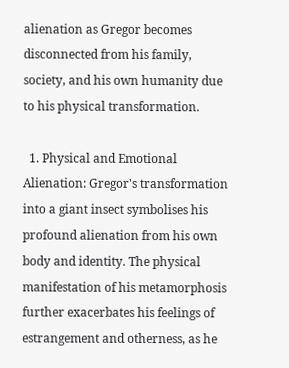alienation as Gregor becomes disconnected from his family, society, and his own humanity due to his physical transformation.

  1. Physical and Emotional Alienation: Gregor's transformation into a giant insect symbolises his profound alienation from his own body and identity. The physical manifestation of his metamorphosis further exacerbates his feelings of estrangement and otherness, as he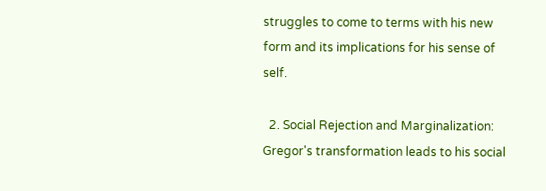struggles to come to terms with his new form and its implications for his sense of self.

  2. Social Rejection and Marginalization: Gregor's transformation leads to his social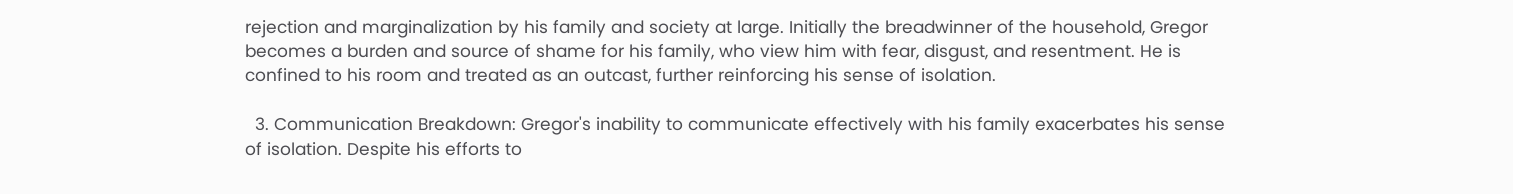rejection and marginalization by his family and society at large. Initially the breadwinner of the household, Gregor becomes a burden and source of shame for his family, who view him with fear, disgust, and resentment. He is confined to his room and treated as an outcast, further reinforcing his sense of isolation.

  3. Communication Breakdown: Gregor's inability to communicate effectively with his family exacerbates his sense of isolation. Despite his efforts to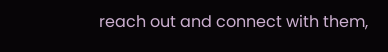reach out and connect with them,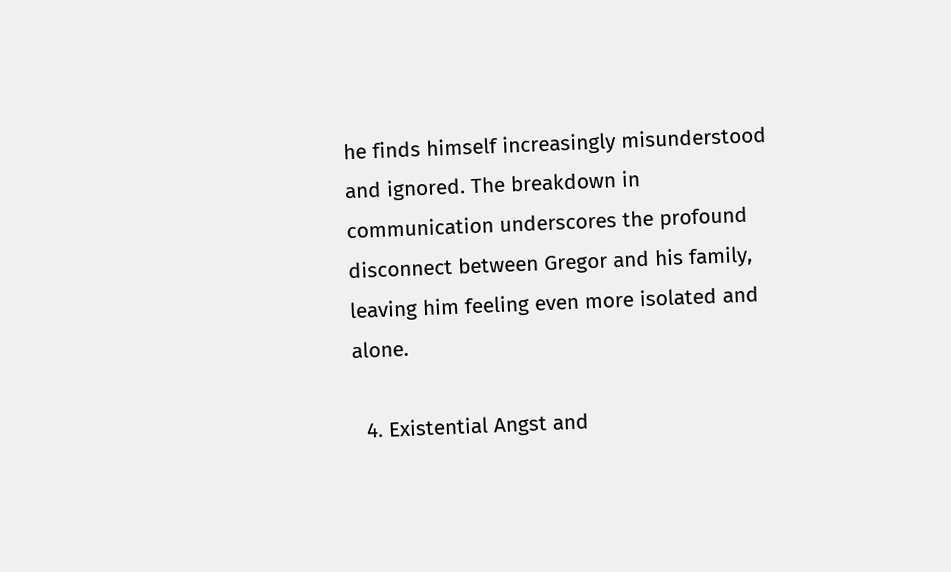he finds himself increasingly misunderstood and ignored. The breakdown in communication underscores the profound disconnect between Gregor and his family, leaving him feeling even more isolated and alone.

  4. Existential Angst and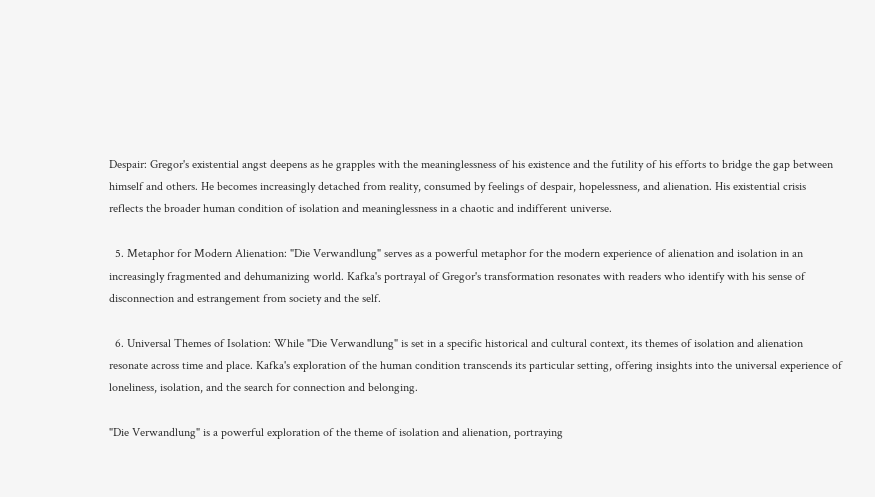Despair: Gregor's existential angst deepens as he grapples with the meaninglessness of his existence and the futility of his efforts to bridge the gap between himself and others. He becomes increasingly detached from reality, consumed by feelings of despair, hopelessness, and alienation. His existential crisis reflects the broader human condition of isolation and meaninglessness in a chaotic and indifferent universe.

  5. Metaphor for Modern Alienation: "Die Verwandlung" serves as a powerful metaphor for the modern experience of alienation and isolation in an increasingly fragmented and dehumanizing world. Kafka's portrayal of Gregor's transformation resonates with readers who identify with his sense of disconnection and estrangement from society and the self.

  6. Universal Themes of Isolation: While "Die Verwandlung" is set in a specific historical and cultural context, its themes of isolation and alienation resonate across time and place. Kafka's exploration of the human condition transcends its particular setting, offering insights into the universal experience of loneliness, isolation, and the search for connection and belonging.

"Die Verwandlung" is a powerful exploration of the theme of isolation and alienation, portraying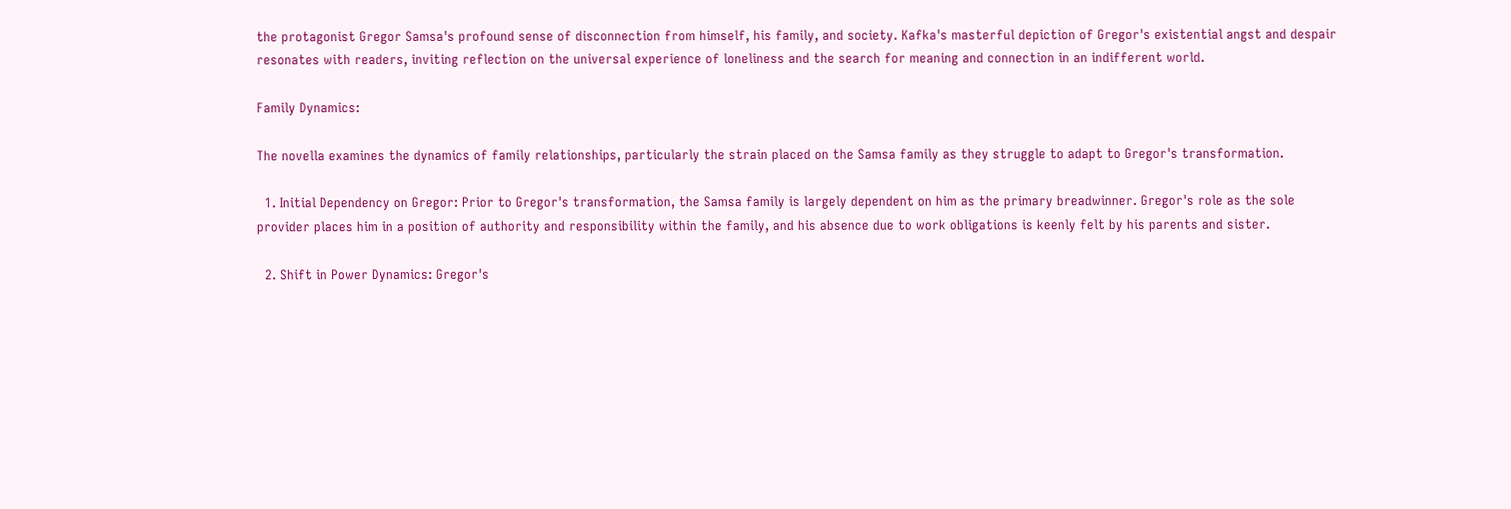the protagonist Gregor Samsa's profound sense of disconnection from himself, his family, and society. Kafka's masterful depiction of Gregor's existential angst and despair resonates with readers, inviting reflection on the universal experience of loneliness and the search for meaning and connection in an indifferent world.

Family Dynamics:

The novella examines the dynamics of family relationships, particularly the strain placed on the Samsa family as they struggle to adapt to Gregor's transformation.

  1. Initial Dependency on Gregor: Prior to Gregor's transformation, the Samsa family is largely dependent on him as the primary breadwinner. Gregor's role as the sole provider places him in a position of authority and responsibility within the family, and his absence due to work obligations is keenly felt by his parents and sister.

  2. Shift in Power Dynamics: Gregor's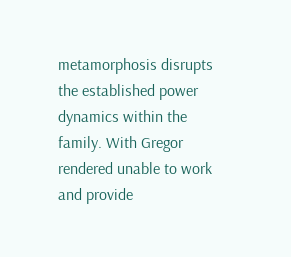metamorphosis disrupts the established power dynamics within the family. With Gregor rendered unable to work and provide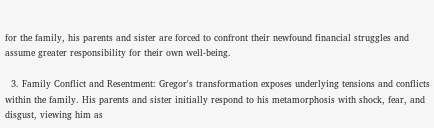for the family, his parents and sister are forced to confront their newfound financial struggles and assume greater responsibility for their own well-being.

  3. Family Conflict and Resentment: Gregor's transformation exposes underlying tensions and conflicts within the family. His parents and sister initially respond to his metamorphosis with shock, fear, and disgust, viewing him as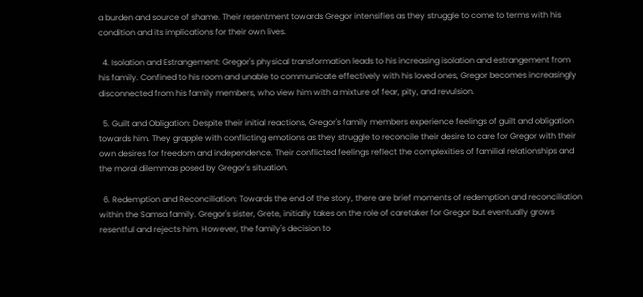a burden and source of shame. Their resentment towards Gregor intensifies as they struggle to come to terms with his condition and its implications for their own lives.

  4. Isolation and Estrangement: Gregor's physical transformation leads to his increasing isolation and estrangement from his family. Confined to his room and unable to communicate effectively with his loved ones, Gregor becomes increasingly disconnected from his family members, who view him with a mixture of fear, pity, and revulsion.

  5. Guilt and Obligation: Despite their initial reactions, Gregor's family members experience feelings of guilt and obligation towards him. They grapple with conflicting emotions as they struggle to reconcile their desire to care for Gregor with their own desires for freedom and independence. Their conflicted feelings reflect the complexities of familial relationships and the moral dilemmas posed by Gregor's situation.

  6. Redemption and Reconciliation: Towards the end of the story, there are brief moments of redemption and reconciliation within the Samsa family. Gregor's sister, Grete, initially takes on the role of caretaker for Gregor but eventually grows resentful and rejects him. However, the family's decision to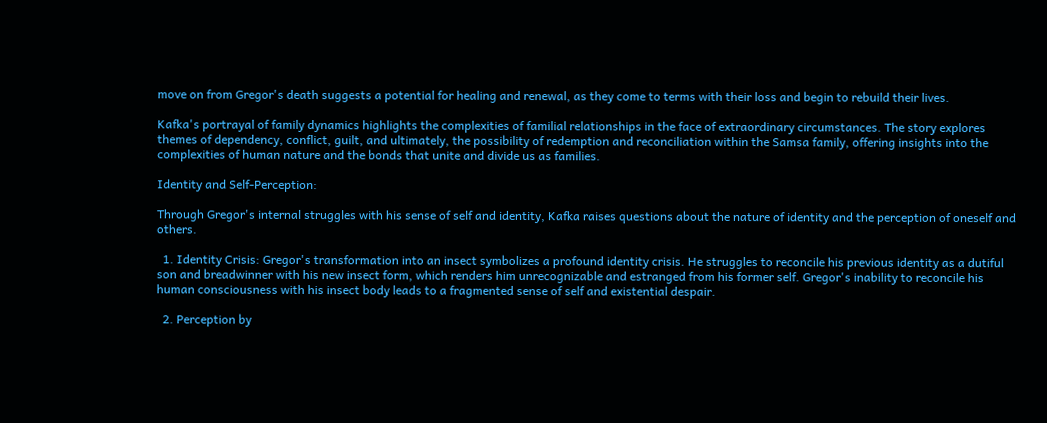move on from Gregor's death suggests a potential for healing and renewal, as they come to terms with their loss and begin to rebuild their lives.

Kafka's portrayal of family dynamics highlights the complexities of familial relationships in the face of extraordinary circumstances. The story explores themes of dependency, conflict, guilt, and ultimately, the possibility of redemption and reconciliation within the Samsa family, offering insights into the complexities of human nature and the bonds that unite and divide us as families.

Identity and Self-Perception:

Through Gregor's internal struggles with his sense of self and identity, Kafka raises questions about the nature of identity and the perception of oneself and others.

  1. Identity Crisis: Gregor's transformation into an insect symbolizes a profound identity crisis. He struggles to reconcile his previous identity as a dutiful son and breadwinner with his new insect form, which renders him unrecognizable and estranged from his former self. Gregor's inability to reconcile his human consciousness with his insect body leads to a fragmented sense of self and existential despair.

  2. Perception by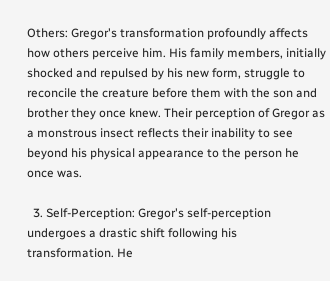Others: Gregor's transformation profoundly affects how others perceive him. His family members, initially shocked and repulsed by his new form, struggle to reconcile the creature before them with the son and brother they once knew. Their perception of Gregor as a monstrous insect reflects their inability to see beyond his physical appearance to the person he once was.

  3. Self-Perception: Gregor's self-perception undergoes a drastic shift following his transformation. He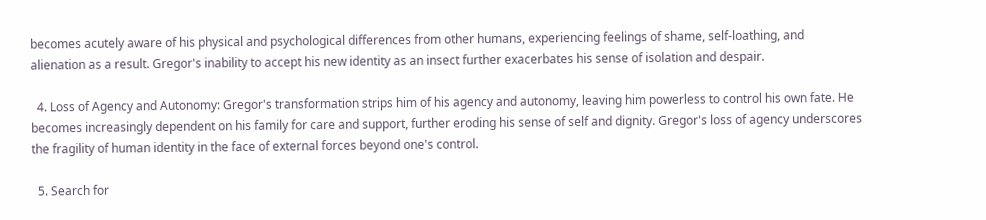becomes acutely aware of his physical and psychological differences from other humans, experiencing feelings of shame, self-loathing, and alienation as a result. Gregor's inability to accept his new identity as an insect further exacerbates his sense of isolation and despair.

  4. Loss of Agency and Autonomy: Gregor's transformation strips him of his agency and autonomy, leaving him powerless to control his own fate. He becomes increasingly dependent on his family for care and support, further eroding his sense of self and dignity. Gregor's loss of agency underscores the fragility of human identity in the face of external forces beyond one's control.

  5. Search for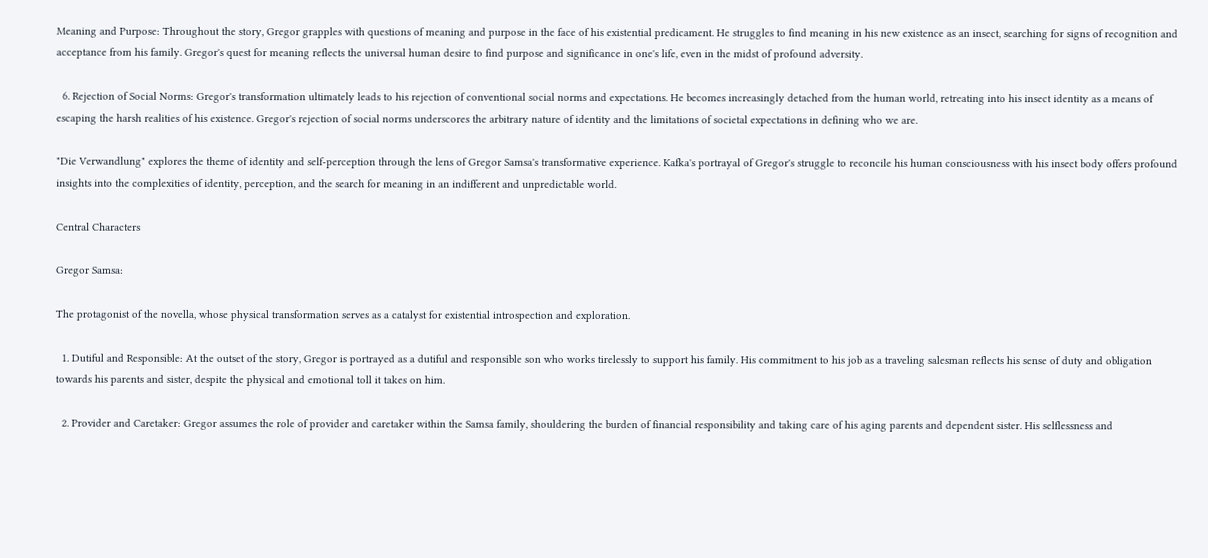Meaning and Purpose: Throughout the story, Gregor grapples with questions of meaning and purpose in the face of his existential predicament. He struggles to find meaning in his new existence as an insect, searching for signs of recognition and acceptance from his family. Gregor's quest for meaning reflects the universal human desire to find purpose and significance in one's life, even in the midst of profound adversity.

  6. Rejection of Social Norms: Gregor's transformation ultimately leads to his rejection of conventional social norms and expectations. He becomes increasingly detached from the human world, retreating into his insect identity as a means of escaping the harsh realities of his existence. Gregor's rejection of social norms underscores the arbitrary nature of identity and the limitations of societal expectations in defining who we are.

"Die Verwandlung" explores the theme of identity and self-perception through the lens of Gregor Samsa's transformative experience. Kafka's portrayal of Gregor's struggle to reconcile his human consciousness with his insect body offers profound insights into the complexities of identity, perception, and the search for meaning in an indifferent and unpredictable world.

Central Characters

Gregor Samsa:

The protagonist of the novella, whose physical transformation serves as a catalyst for existential introspection and exploration.

  1. Dutiful and Responsible: At the outset of the story, Gregor is portrayed as a dutiful and responsible son who works tirelessly to support his family. His commitment to his job as a traveling salesman reflects his sense of duty and obligation towards his parents and sister, despite the physical and emotional toll it takes on him.

  2. Provider and Caretaker: Gregor assumes the role of provider and caretaker within the Samsa family, shouldering the burden of financial responsibility and taking care of his aging parents and dependent sister. His selflessness and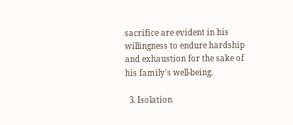sacrifice are evident in his willingness to endure hardship and exhaustion for the sake of his family's well-being.

  3. Isolation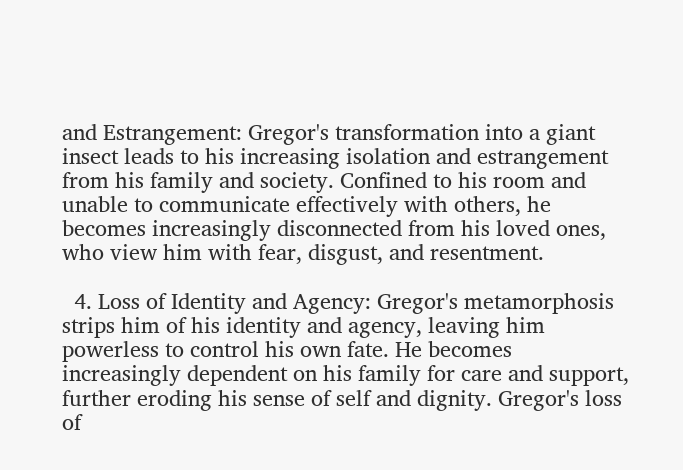and Estrangement: Gregor's transformation into a giant insect leads to his increasing isolation and estrangement from his family and society. Confined to his room and unable to communicate effectively with others, he becomes increasingly disconnected from his loved ones, who view him with fear, disgust, and resentment.

  4. Loss of Identity and Agency: Gregor's metamorphosis strips him of his identity and agency, leaving him powerless to control his own fate. He becomes increasingly dependent on his family for care and support, further eroding his sense of self and dignity. Gregor's loss of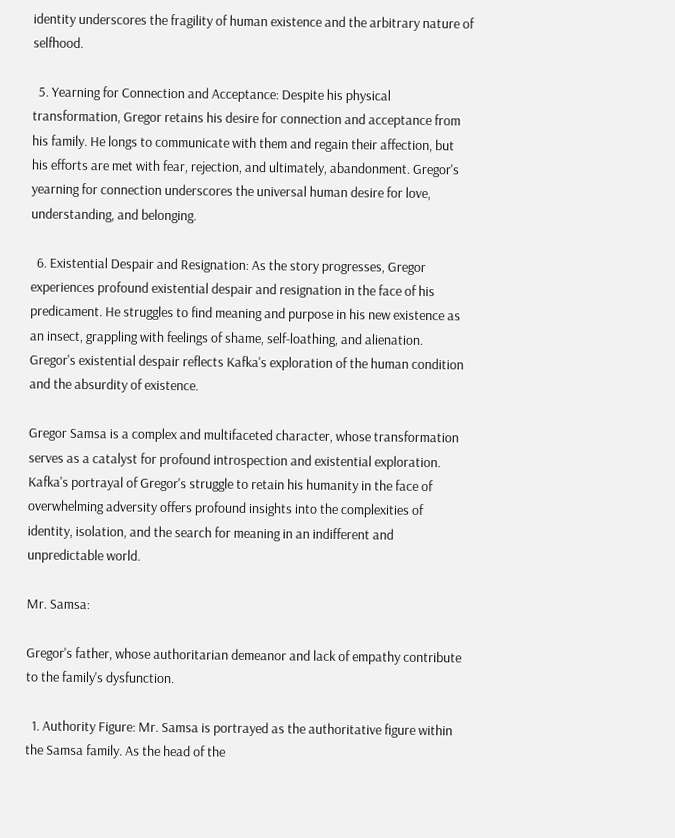identity underscores the fragility of human existence and the arbitrary nature of selfhood.

  5. Yearning for Connection and Acceptance: Despite his physical transformation, Gregor retains his desire for connection and acceptance from his family. He longs to communicate with them and regain their affection, but his efforts are met with fear, rejection, and ultimately, abandonment. Gregor's yearning for connection underscores the universal human desire for love, understanding, and belonging.

  6. Existential Despair and Resignation: As the story progresses, Gregor experiences profound existential despair and resignation in the face of his predicament. He struggles to find meaning and purpose in his new existence as an insect, grappling with feelings of shame, self-loathing, and alienation. Gregor's existential despair reflects Kafka's exploration of the human condition and the absurdity of existence.

Gregor Samsa is a complex and multifaceted character, whose transformation serves as a catalyst for profound introspection and existential exploration. Kafka's portrayal of Gregor's struggle to retain his humanity in the face of overwhelming adversity offers profound insights into the complexities of identity, isolation, and the search for meaning in an indifferent and unpredictable world.

Mr. Samsa:

Gregor's father, whose authoritarian demeanor and lack of empathy contribute to the family's dysfunction.

  1. Authority Figure: Mr. Samsa is portrayed as the authoritative figure within the Samsa family. As the head of the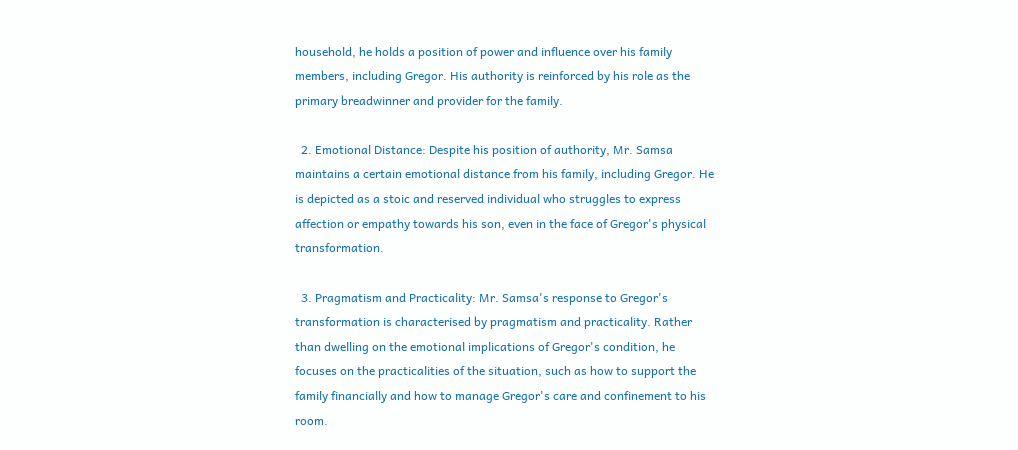household, he holds a position of power and influence over his family members, including Gregor. His authority is reinforced by his role as the primary breadwinner and provider for the family.

  2. Emotional Distance: Despite his position of authority, Mr. Samsa maintains a certain emotional distance from his family, including Gregor. He is depicted as a stoic and reserved individual who struggles to express affection or empathy towards his son, even in the face of Gregor's physical transformation.

  3. Pragmatism and Practicality: Mr. Samsa's response to Gregor's transformation is characterised by pragmatism and practicality. Rather than dwelling on the emotional implications of Gregor's condition, he focuses on the practicalities of the situation, such as how to support the family financially and how to manage Gregor's care and confinement to his room.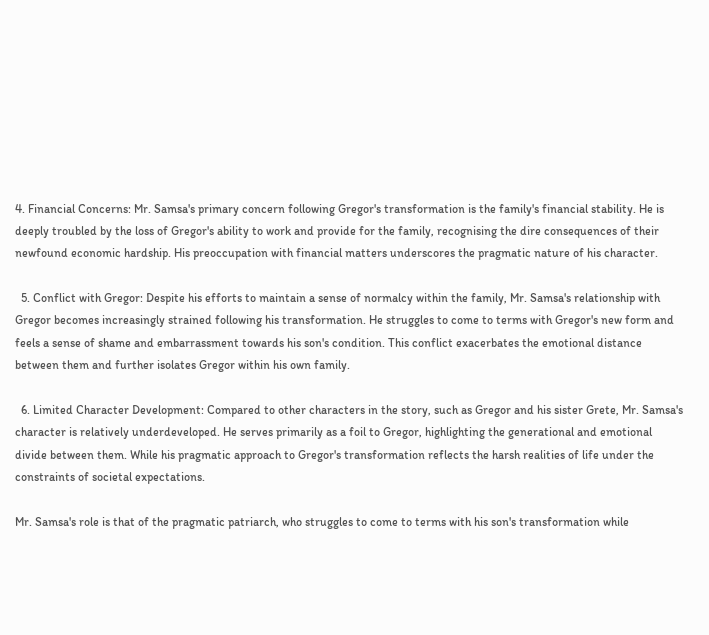4. Financial Concerns: Mr. Samsa's primary concern following Gregor's transformation is the family's financial stability. He is deeply troubled by the loss of Gregor's ability to work and provide for the family, recognising the dire consequences of their newfound economic hardship. His preoccupation with financial matters underscores the pragmatic nature of his character.

  5. Conflict with Gregor: Despite his efforts to maintain a sense of normalcy within the family, Mr. Samsa's relationship with Gregor becomes increasingly strained following his transformation. He struggles to come to terms with Gregor's new form and feels a sense of shame and embarrassment towards his son's condition. This conflict exacerbates the emotional distance between them and further isolates Gregor within his own family.

  6. Limited Character Development: Compared to other characters in the story, such as Gregor and his sister Grete, Mr. Samsa's character is relatively underdeveloped. He serves primarily as a foil to Gregor, highlighting the generational and emotional divide between them. While his pragmatic approach to Gregor's transformation reflects the harsh realities of life under the constraints of societal expectations.

Mr. Samsa's role is that of the pragmatic patriarch, who struggles to come to terms with his son's transformation while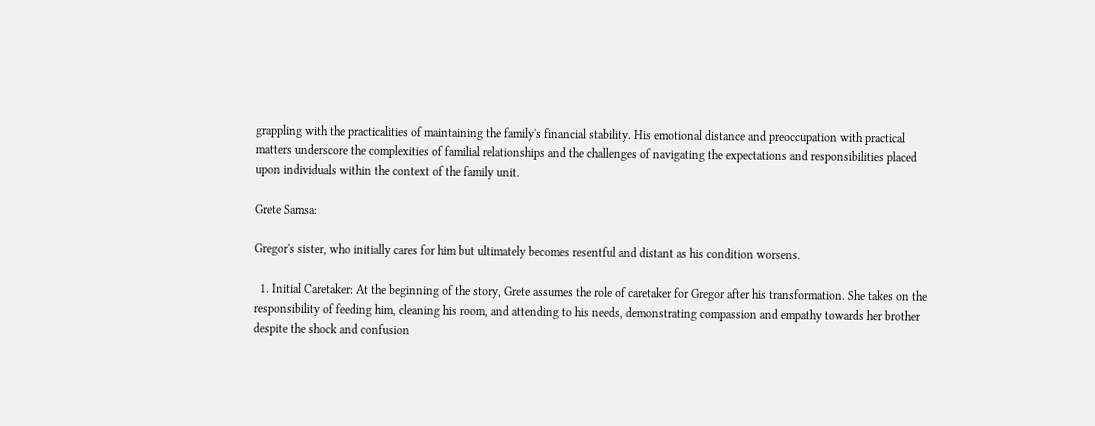grappling with the practicalities of maintaining the family's financial stability. His emotional distance and preoccupation with practical matters underscore the complexities of familial relationships and the challenges of navigating the expectations and responsibilities placed upon individuals within the context of the family unit.

Grete Samsa:

Gregor's sister, who initially cares for him but ultimately becomes resentful and distant as his condition worsens.

  1. Initial Caretaker: At the beginning of the story, Grete assumes the role of caretaker for Gregor after his transformation. She takes on the responsibility of feeding him, cleaning his room, and attending to his needs, demonstrating compassion and empathy towards her brother despite the shock and confusion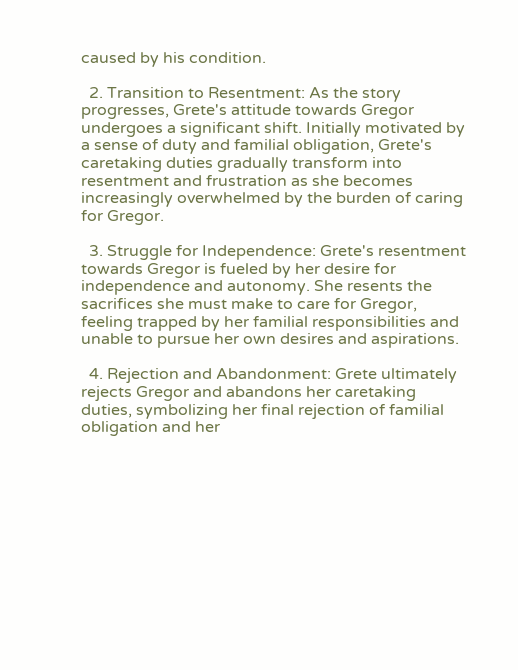caused by his condition.

  2. Transition to Resentment: As the story progresses, Grete's attitude towards Gregor undergoes a significant shift. Initially motivated by a sense of duty and familial obligation, Grete's caretaking duties gradually transform into resentment and frustration as she becomes increasingly overwhelmed by the burden of caring for Gregor.

  3. Struggle for Independence: Grete's resentment towards Gregor is fueled by her desire for independence and autonomy. She resents the sacrifices she must make to care for Gregor, feeling trapped by her familial responsibilities and unable to pursue her own desires and aspirations.

  4. Rejection and Abandonment: Grete ultimately rejects Gregor and abandons her caretaking duties, symbolizing her final rejection of familial obligation and her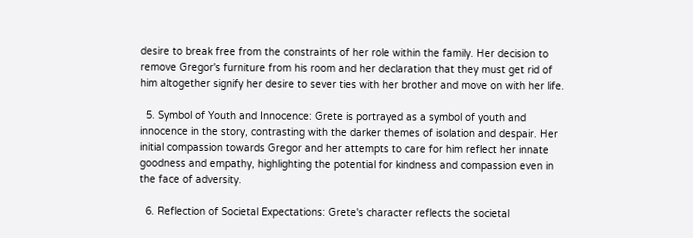desire to break free from the constraints of her role within the family. Her decision to remove Gregor's furniture from his room and her declaration that they must get rid of him altogether signify her desire to sever ties with her brother and move on with her life.

  5. Symbol of Youth and Innocence: Grete is portrayed as a symbol of youth and innocence in the story, contrasting with the darker themes of isolation and despair. Her initial compassion towards Gregor and her attempts to care for him reflect her innate goodness and empathy, highlighting the potential for kindness and compassion even in the face of adversity.

  6. Reflection of Societal Expectations: Grete's character reflects the societal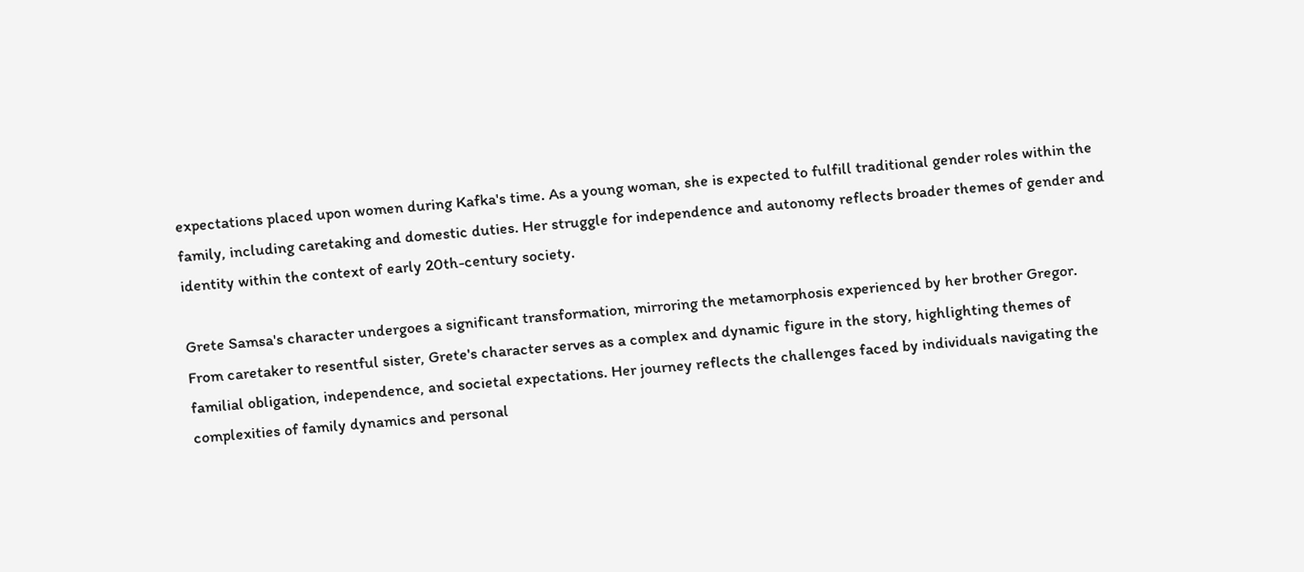expectations placed upon women during Kafka's time. As a young woman, she is expected to fulfill traditional gender roles within the family, including caretaking and domestic duties. Her struggle for independence and autonomy reflects broader themes of gender and identity within the context of early 20th-century society.

Grete Samsa's character undergoes a significant transformation, mirroring the metamorphosis experienced by her brother Gregor. From caretaker to resentful sister, Grete's character serves as a complex and dynamic figure in the story, highlighting themes of familial obligation, independence, and societal expectations. Her journey reflects the challenges faced by individuals navigating the complexities of family dynamics and personal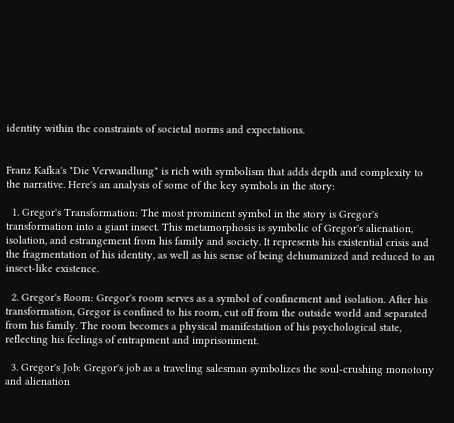identity within the constraints of societal norms and expectations.


Franz Kafka's "Die Verwandlung" is rich with symbolism that adds depth and complexity to the narrative. Here's an analysis of some of the key symbols in the story:

  1. Gregor's Transformation: The most prominent symbol in the story is Gregor's transformation into a giant insect. This metamorphosis is symbolic of Gregor's alienation, isolation, and estrangement from his family and society. It represents his existential crisis and the fragmentation of his identity, as well as his sense of being dehumanized and reduced to an insect-like existence.

  2. Gregor's Room: Gregor's room serves as a symbol of confinement and isolation. After his transformation, Gregor is confined to his room, cut off from the outside world and separated from his family. The room becomes a physical manifestation of his psychological state, reflecting his feelings of entrapment and imprisonment.

  3. Gregor's Job: Gregor's job as a traveling salesman symbolizes the soul-crushing monotony and alienation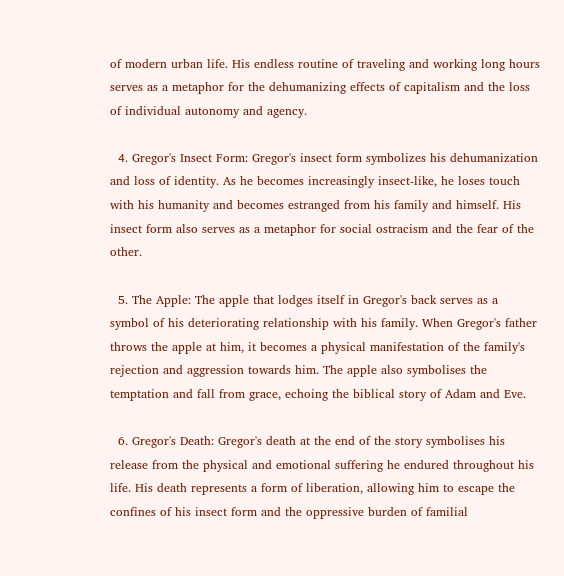of modern urban life. His endless routine of traveling and working long hours serves as a metaphor for the dehumanizing effects of capitalism and the loss of individual autonomy and agency.

  4. Gregor's Insect Form: Gregor's insect form symbolizes his dehumanization and loss of identity. As he becomes increasingly insect-like, he loses touch with his humanity and becomes estranged from his family and himself. His insect form also serves as a metaphor for social ostracism and the fear of the other.

  5. The Apple: The apple that lodges itself in Gregor's back serves as a symbol of his deteriorating relationship with his family. When Gregor's father throws the apple at him, it becomes a physical manifestation of the family's rejection and aggression towards him. The apple also symbolises the temptation and fall from grace, echoing the biblical story of Adam and Eve.

  6. Gregor's Death: Gregor's death at the end of the story symbolises his release from the physical and emotional suffering he endured throughout his life. His death represents a form of liberation, allowing him to escape the confines of his insect form and the oppressive burden of familial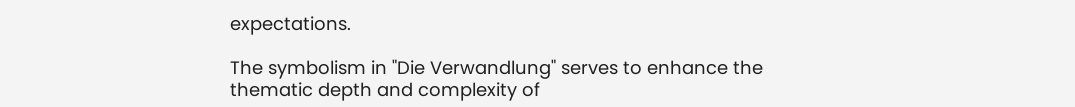expectations.

The symbolism in "Die Verwandlung" serves to enhance the thematic depth and complexity of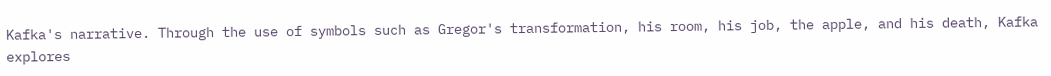Kafka's narrative. Through the use of symbols such as Gregor's transformation, his room, his job, the apple, and his death, Kafka explores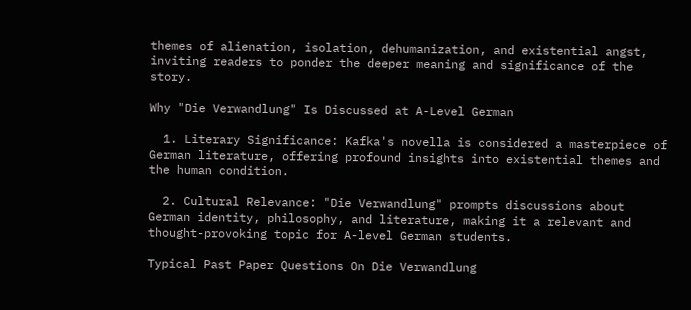themes of alienation, isolation, dehumanization, and existential angst, inviting readers to ponder the deeper meaning and significance of the story.

Why "Die Verwandlung" Is Discussed at A-Level German

  1. Literary Significance: Kafka's novella is considered a masterpiece of German literature, offering profound insights into existential themes and the human condition.

  2. Cultural Relevance: "Die Verwandlung" prompts discussions about German identity, philosophy, and literature, making it a relevant and thought-provoking topic for A-level German students.

Typical Past Paper Questions On Die Verwandlung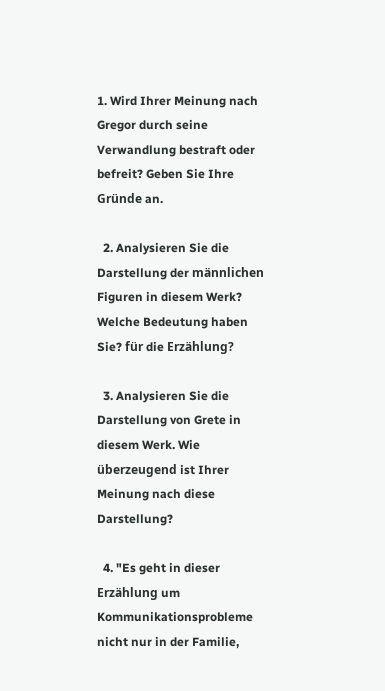1. Wird Ihrer Meinung nach Gregor durch seine Verwandlung bestraft oder befreit? Geben Sie Ihre Gründe an.

  2. Analysieren Sie die Darstellung der männlichen Figuren in diesem Werk? Welche Bedeutung haben Sie? für die Erzählung?

  3. Analysieren Sie die Darstellung von Grete in diesem Werk. Wie überzeugend ist Ihrer Meinung nach diese Darstellung?

  4. "Es geht in dieser Erzählung um Kommunikationsprobleme nicht nur in der Familie,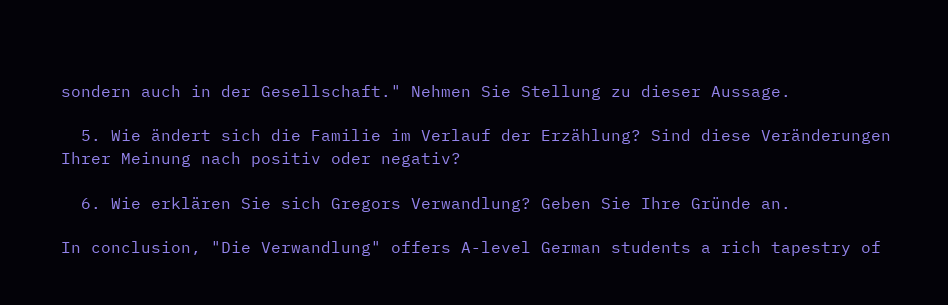sondern auch in der Gesellschaft." Nehmen Sie Stellung zu dieser Aussage.

  5. Wie ändert sich die Familie im Verlauf der Erzählung? Sind diese Veränderungen Ihrer Meinung nach positiv oder negativ?

  6. Wie erklären Sie sich Gregors Verwandlung? Geben Sie Ihre Gründe an.

In conclusion, "Die Verwandlung" offers A-level German students a rich tapestry of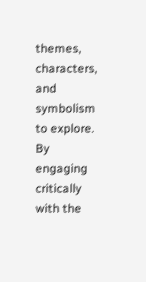themes, characters, and symbolism to explore. By engaging critically with the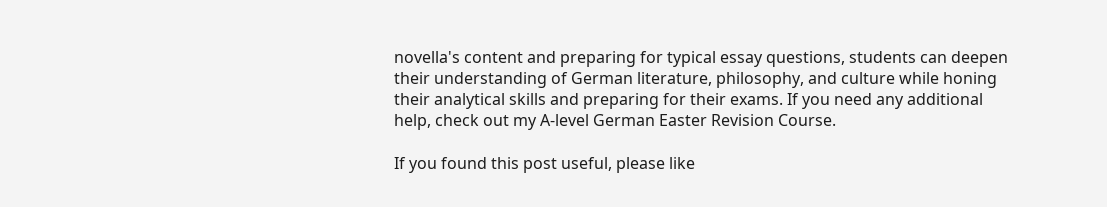novella's content and preparing for typical essay questions, students can deepen their understanding of German literature, philosophy, and culture while honing their analytical skills and preparing for their exams. If you need any additional help, check out my A-level German Easter Revision Course.

If you found this post useful, please like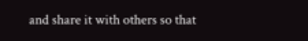and share it with others so that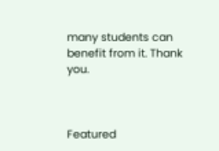many students can benefit from it. Thank you.



Featured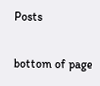Posts

bottom of page